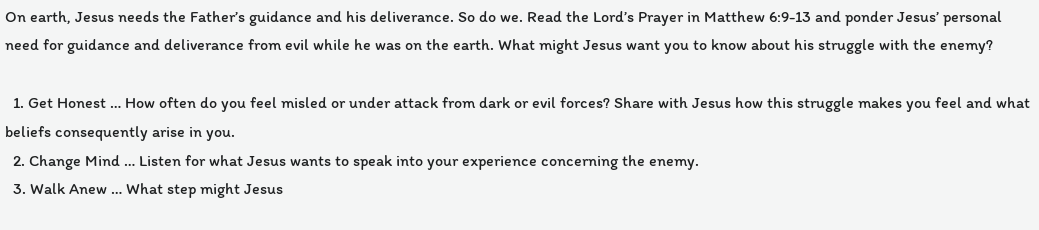On earth, Jesus needs the Father’s guidance and his deliverance. So do we. Read the Lord’s Prayer in Matthew 6:9-13 and ponder Jesus’ personal need for guidance and deliverance from evil while he was on the earth. What might Jesus want you to know about his struggle with the enemy?

  1. Get Honest … How often do you feel misled or under attack from dark or evil forces? Share with Jesus how this struggle makes you feel and what beliefs consequently arise in you.
  2. Change Mind … Listen for what Jesus wants to speak into your experience concerning the enemy.
  3. Walk Anew … What step might Jesus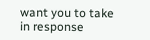want you to take in response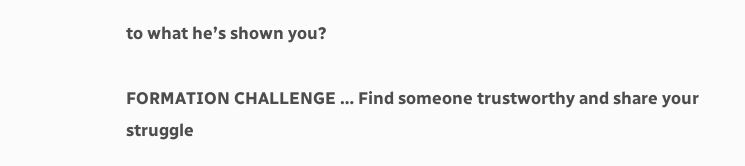to what he’s shown you?

FORMATION CHALLENGE … Find someone trustworthy and share your struggle